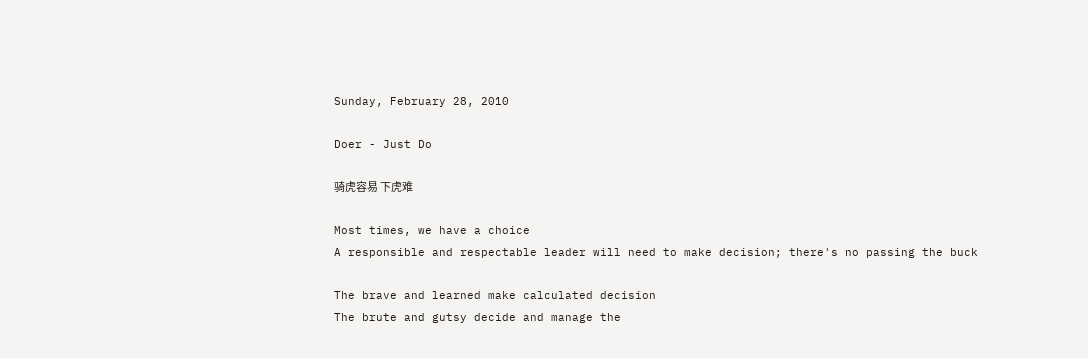Sunday, February 28, 2010

Doer - Just Do

骑虎容易 下虎难

Most times, we have a choice
A responsible and respectable leader will need to make decision; there's no passing the buck

The brave and learned make calculated decision
The brute and gutsy decide and manage the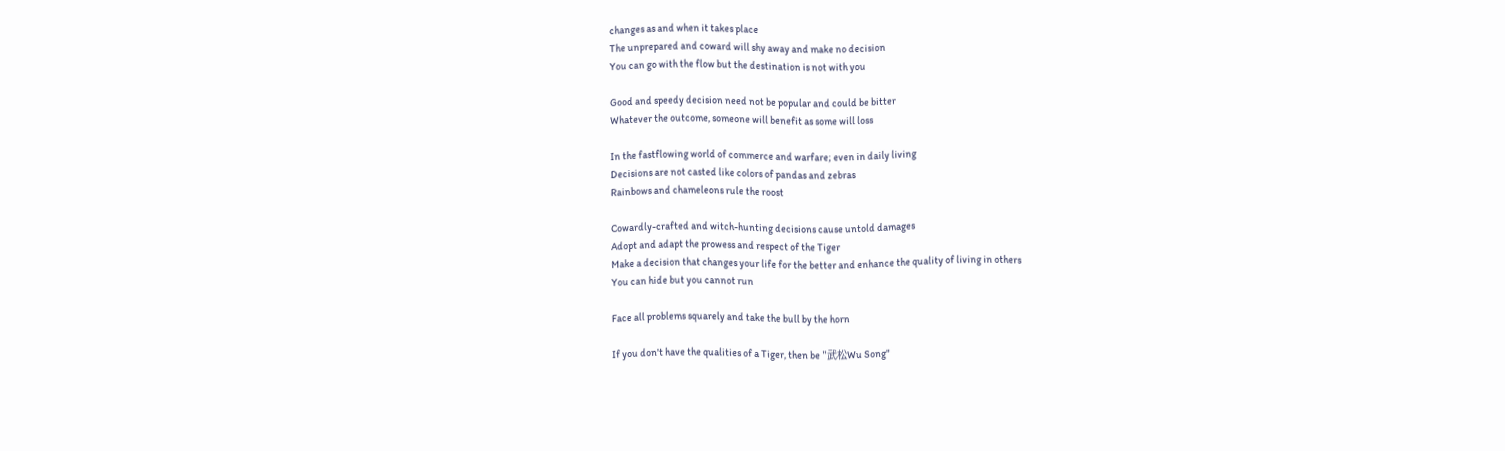changes as and when it takes place
The unprepared and coward will shy away and make no decision
You can go with the flow but the destination is not with you

Good and speedy decision need not be popular and could be bitter
Whatever the outcome, someone will benefit as some will loss

In the fastflowing world of commerce and warfare; even in daily living
Decisions are not casted like colors of pandas and zebras
Rainbows and chameleons rule the roost

Cowardly-crafted and witch-hunting decisions cause untold damages
Adopt and adapt the prowess and respect of the Tiger
Make a decision that changes your life for the better and enhance the quality of living in others
You can hide but you cannot run

Face all problems squarely and take the bull by the horn

If you don't have the qualities of a Tiger, then be "武松Wu Song"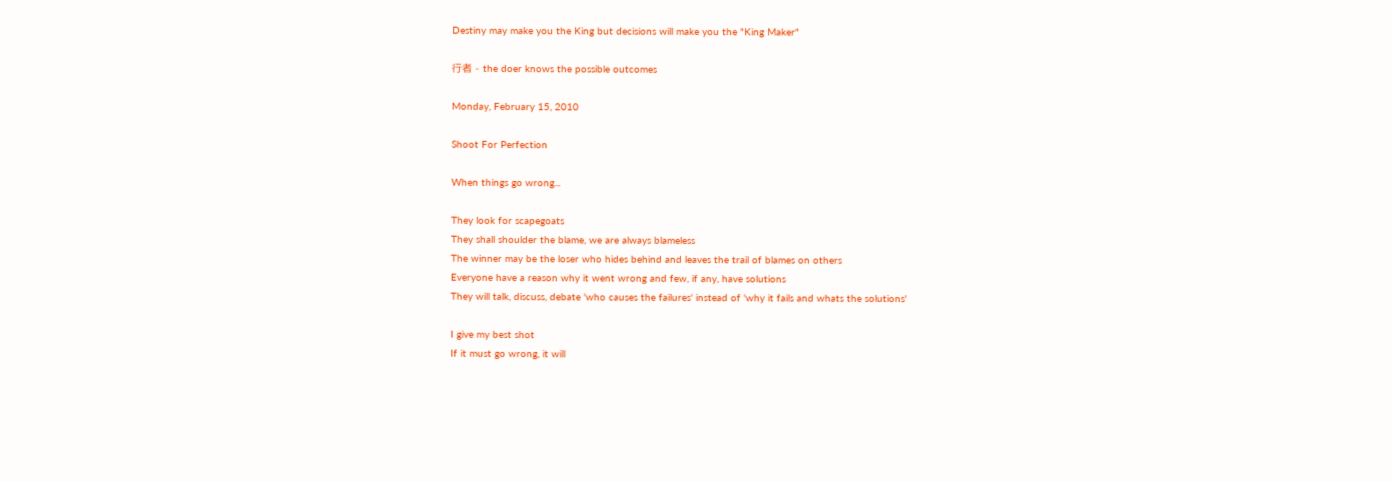Destiny may make you the King but decisions will make you the "King Maker"

行者 - the doer knows the possible outcomes

Monday, February 15, 2010

Shoot For Perfection

When things go wrong...

They look for scapegoats
They shall shoulder the blame, we are always blameless
The winner may be the loser who hides behind and leaves the trail of blames on others
Everyone have a reason why it went wrong and few, if any, have solutions
They will talk, discuss, debate 'who causes the failures' instead of 'why it fails and whats the solutions'

I give my best shot
If it must go wrong, it will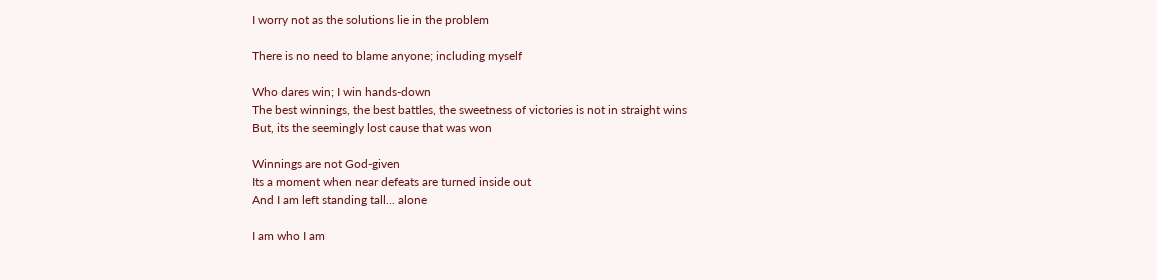I worry not as the solutions lie in the problem

There is no need to blame anyone; including myself

Who dares win; I win hands-down
The best winnings, the best battles, the sweetness of victories is not in straight wins
But, its the seemingly lost cause that was won

Winnings are not God-given
Its a moment when near defeats are turned inside out
And I am left standing tall... alone

I am who I am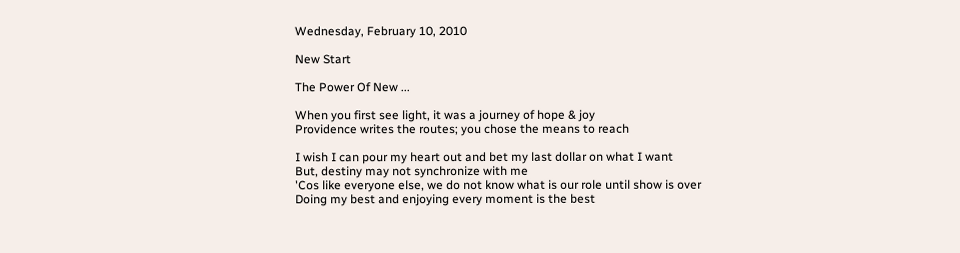Wednesday, February 10, 2010

New Start

The Power Of New ...

When you first see light, it was a journey of hope & joy
Providence writes the routes; you chose the means to reach

I wish I can pour my heart out and bet my last dollar on what I want
But, destiny may not synchronize with me
'Cos like everyone else, we do not know what is our role until show is over
Doing my best and enjoying every moment is the best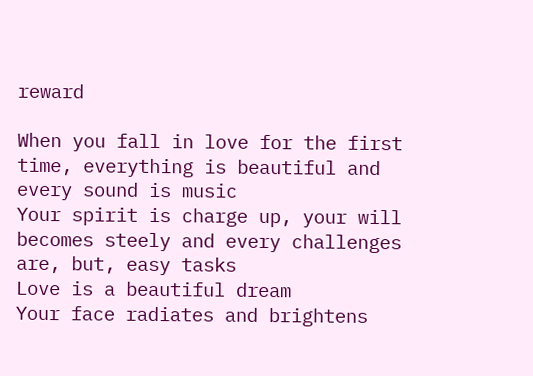reward

When you fall in love for the first time, everything is beautiful and every sound is music
Your spirit is charge up, your will becomes steely and every challenges are, but, easy tasks
Love is a beautiful dream
Your face radiates and brightens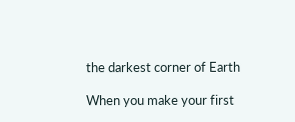the darkest corner of Earth

When you make your first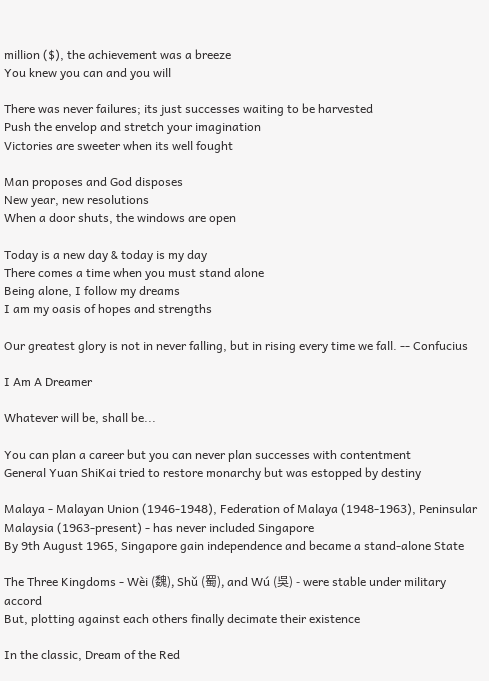million ($), the achievement was a breeze
You knew you can and you will

There was never failures; its just successes waiting to be harvested
Push the envelop and stretch your imagination
Victories are sweeter when its well fought

Man proposes and God disposes
New year, new resolutions
When a door shuts, the windows are open

Today is a new day & today is my day
There comes a time when you must stand alone
Being alone, I follow my dreams
I am my oasis of hopes and strengths

Our greatest glory is not in never falling, but in rising every time we fall. -- Confucius

I Am A Dreamer

Whatever will be, shall be...

You can plan a career but you can never plan successes with contentment
General Yuan ShiKai tried to restore monarchy but was estopped by destiny

Malaya - Malayan Union (1946-1948), Federation of Malaya (1948-1963), Peninsular Malaysia (1963-present) - has never included Singapore
By 9th August 1965, Singapore gain independence and became a stand-alone State

The Three Kingdoms - Wèi (魏), Shǔ (蜀), and Wú (吳) - were stable under military accord
But, plotting against each others finally decimate their existence

In the classic, Dream of the Red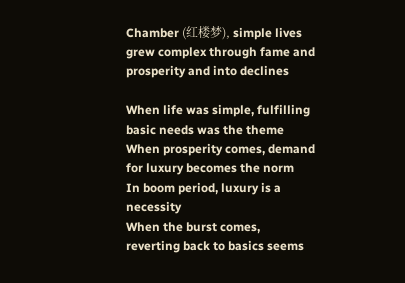Chamber (红楼梦), simple lives grew complex through fame and prosperity and into declines

When life was simple, fulfilling basic needs was the theme
When prosperity comes, demand for luxury becomes the norm
In boom period, luxury is a necessity
When the burst comes, reverting back to basics seems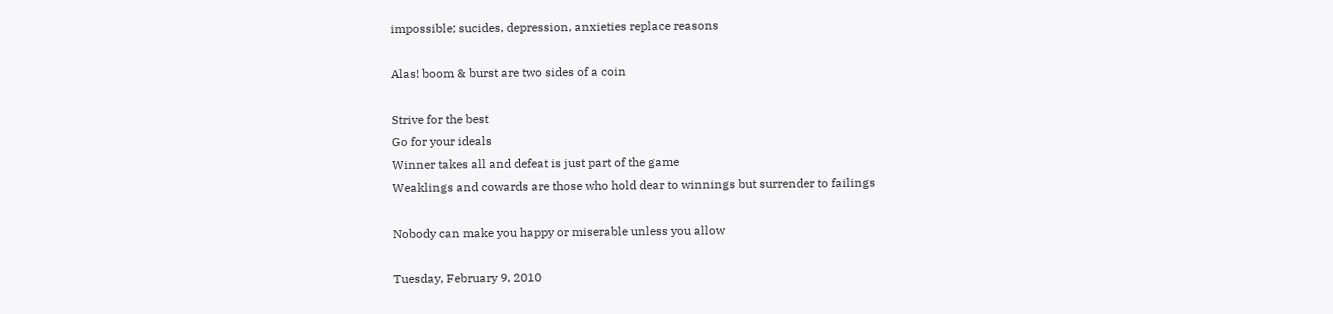impossible; sucides, depression, anxieties replace reasons

Alas! boom & burst are two sides of a coin

Strive for the best
Go for your ideals
Winner takes all and defeat is just part of the game
Weaklings and cowards are those who hold dear to winnings but surrender to failings

Nobody can make you happy or miserable unless you allow

Tuesday, February 9, 2010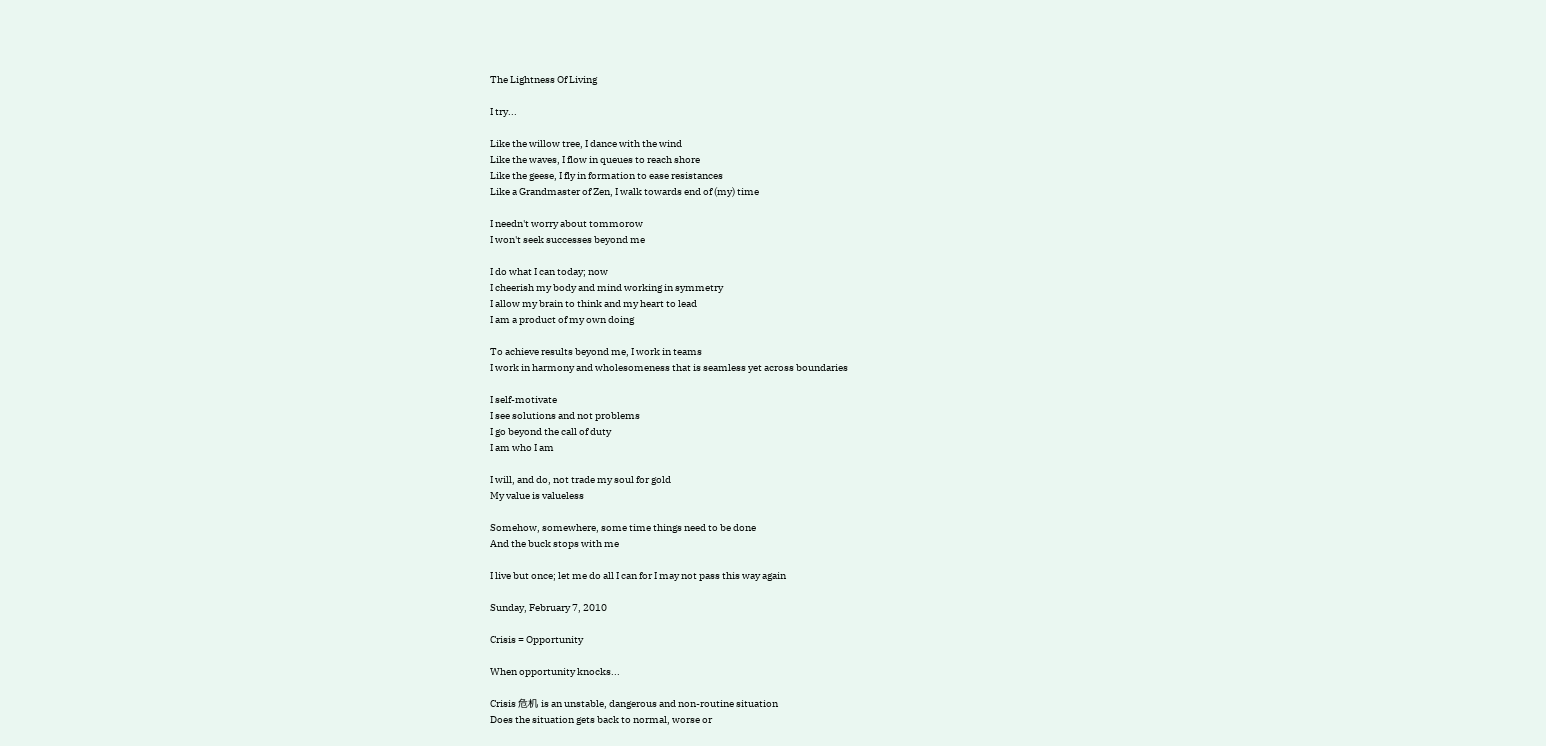The Lightness Of Living

I try...

Like the willow tree, I dance with the wind
Like the waves, I flow in queues to reach shore
Like the geese, I fly in formation to ease resistances
Like a Grandmaster of Zen, I walk towards end of (my) time

I needn't worry about tommorow
I won't seek successes beyond me

I do what I can today; now
I cheerish my body and mind working in symmetry
I allow my brain to think and my heart to lead
I am a product of my own doing

To achieve results beyond me, I work in teams
I work in harmony and wholesomeness that is seamless yet across boundaries

I self-motivate
I see solutions and not problems
I go beyond the call of duty
I am who I am

I will, and do, not trade my soul for gold
My value is valueless

Somehow, somewhere, some time things need to be done
And the buck stops with me

I live but once; let me do all I can for I may not pass this way again

Sunday, February 7, 2010

Crisis = Opportunity

When opportunity knocks...

Crisis 危机 is an unstable, dangerous and non-routine situation
Does the situation gets back to normal, worse or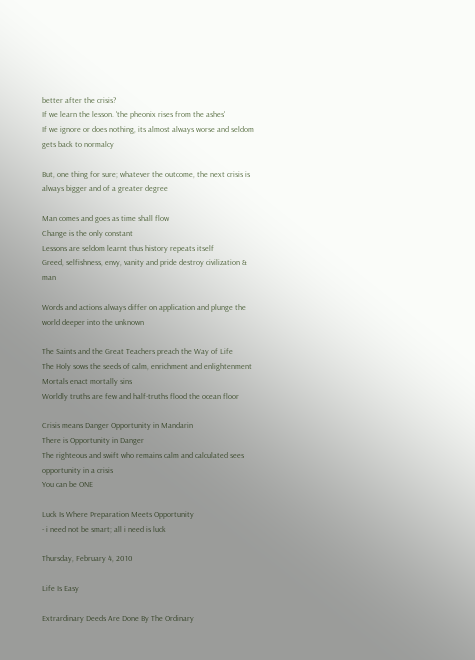better after the crisis?
If we learn the lesson. 'the pheonix rises from the ashes'
If we ignore or does nothing, its almost always worse and seldom gets back to normalcy

But, one thing for sure; whatever the outcome, the next crisis is always bigger and of a greater degree

Man comes and goes as time shall flow
Change is the only constant
Lessons are seldom learnt thus history repeats itself
Greed, selfishness, envy, vanity and pride destroy civilization & man

Words and actions always differ on application and plunge the world deeper into the unknown

The Saints and the Great Teachers preach the Way of Life
The Holy sows the seeds of calm, enrichment and enlightenment
Mortals enact mortally sins
Worldly truths are few and half-truths flood the ocean floor

Crisis means Danger Opportunity in Mandarin
There is Opportunity in Danger
The righteous and swift who remains calm and calculated sees opportunity in a crisis
You can be ONE

Luck Is Where Preparation Meets Opportunity
- i need not be smart; all i need is luck

Thursday, February 4, 2010

Life Is Easy

Extrardinary Deeds Are Done By The Ordinary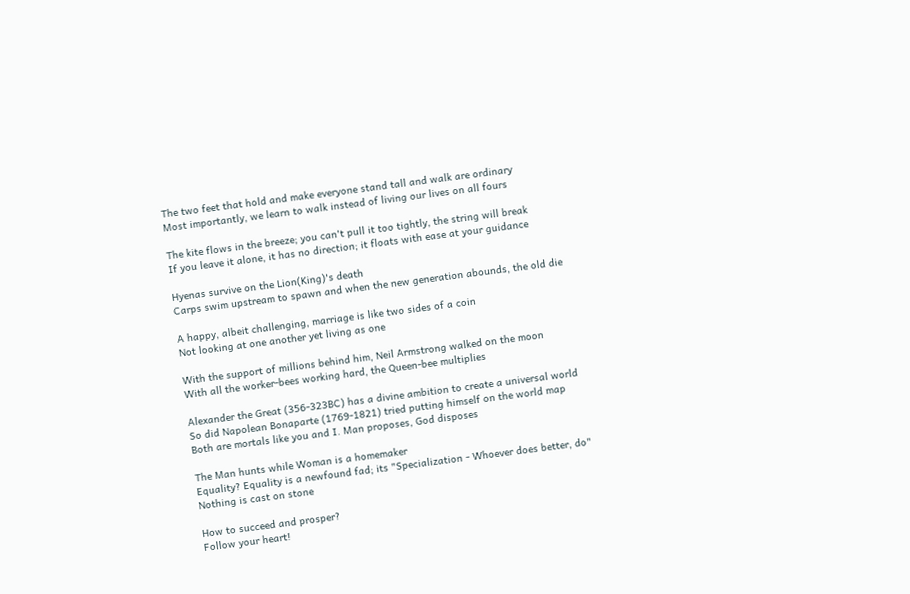The two feet that hold and make everyone stand tall and walk are ordinary
Most importantly, we learn to walk instead of living our lives on all fours

The kite flows in the breeze; you can't pull it too tightly, the string will break
If you leave it alone, it has no direction; it floats with ease at your guidance

Hyenas survive on the Lion(King)'s death
Carps swim upstream to spawn and when the new generation abounds, the old die

A happy, albeit challenging, marriage is like two sides of a coin
Not looking at one another yet living as one

With the support of millions behind him, Neil Armstrong walked on the moon
With all the worker-bees working hard, the Queen-bee multiplies

Alexander the Great (356-323BC) has a divine ambition to create a universal world
So did Napolean Bonaparte (1769-1821) tried putting himself on the world map
Both are mortals like you and I. Man proposes, God disposes

The Man hunts while Woman is a homemaker
Equality? Equality is a newfound fad; its "Specialization - Whoever does better, do"
Nothing is cast on stone

How to succeed and prosper?
Follow your heart!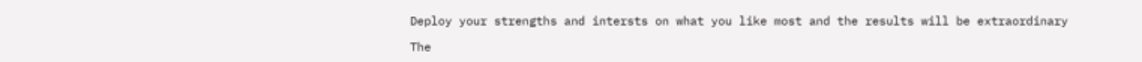Deploy your strengths and intersts on what you like most and the results will be extraordinary

The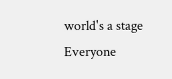world's a stage
Everyone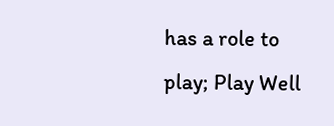has a role to play; Play Well